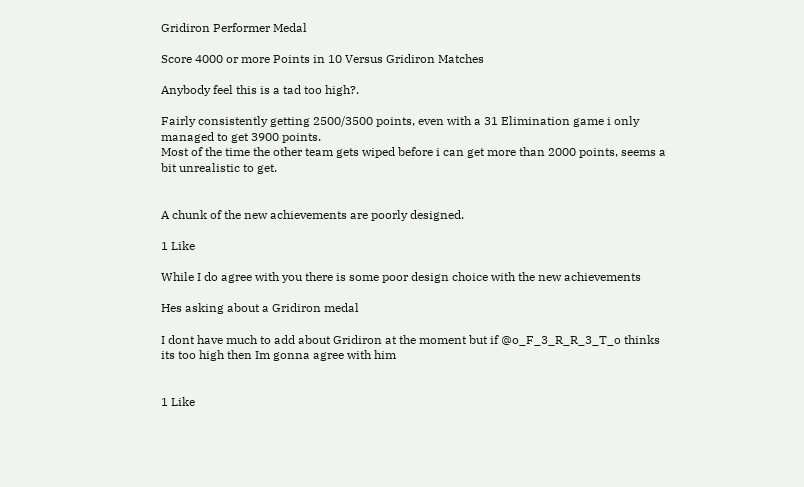Gridiron Performer Medal

Score 4000 or more Points in 10 Versus Gridiron Matches

Anybody feel this is a tad too high?.

Fairly consistently getting 2500/3500 points, even with a 31 Elimination game i only managed to get 3900 points.
Most of the time the other team gets wiped before i can get more than 2000 points, seems a bit unrealistic to get.


A chunk of the new achievements are poorly designed.

1 Like

While I do agree with you there is some poor design choice with the new achievements

Hes asking about a Gridiron medal

I dont have much to add about Gridiron at the moment but if @o_F_3_R_R_3_T_o thinks its too high then Im gonna agree with him


1 Like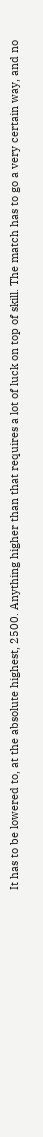It has to be lowered to, at the absolute highest, 2500. Anything higher than that requires a lot of luck on top of skill. The match has to go a very certain way, and no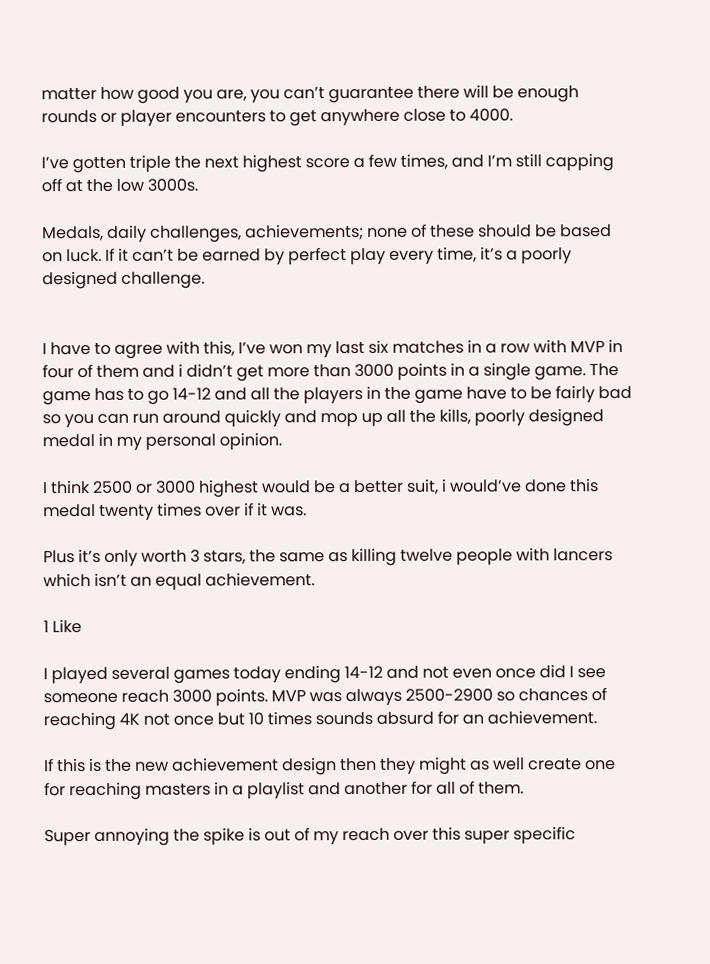matter how good you are, you can’t guarantee there will be enough rounds or player encounters to get anywhere close to 4000.

I’ve gotten triple the next highest score a few times, and I’m still capping off at the low 3000s.

Medals, daily challenges, achievements; none of these should be based on luck. If it can’t be earned by perfect play every time, it’s a poorly designed challenge.


I have to agree with this, I’ve won my last six matches in a row with MVP in four of them and i didn’t get more than 3000 points in a single game. The game has to go 14-12 and all the players in the game have to be fairly bad so you can run around quickly and mop up all the kills, poorly designed medal in my personal opinion.

I think 2500 or 3000 highest would be a better suit, i would’ve done this medal twenty times over if it was.

Plus it’s only worth 3 stars, the same as killing twelve people with lancers which isn’t an equal achievement.

1 Like

I played several games today ending 14-12 and not even once did I see someone reach 3000 points. MVP was always 2500-2900 so chances of reaching 4K not once but 10 times sounds absurd for an achievement.

If this is the new achievement design then they might as well create one for reaching masters in a playlist and another for all of them.

Super annoying the spike is out of my reach over this super specific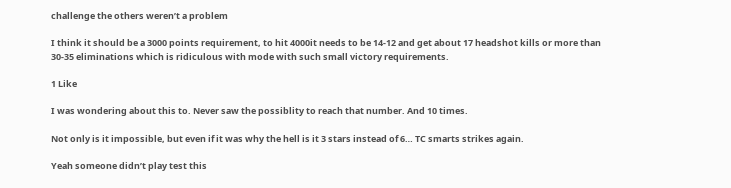challenge the others weren’t a problem

I think it should be a 3000 points requirement, to hit 4000it needs to be 14-12 and get about 17 headshot kills or more than 30-35 eliminations which is ridiculous with mode with such small victory requirements.

1 Like

I was wondering about this to. Never saw the possiblity to reach that number. And 10 times.

Not only is it impossible, but even if it was why the hell is it 3 stars instead of 6… TC smarts strikes again.

Yeah someone didn’t play test this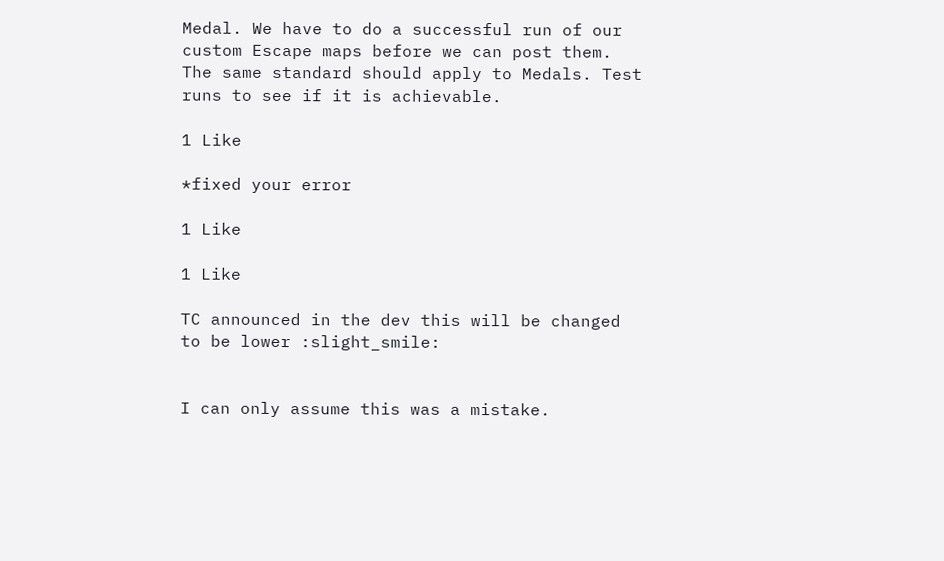Medal. We have to do a successful run of our custom Escape maps before we can post them. The same standard should apply to Medals. Test runs to see if it is achievable.

1 Like

*fixed your error

1 Like

1 Like

TC announced in the dev this will be changed to be lower :slight_smile:


I can only assume this was a mistake.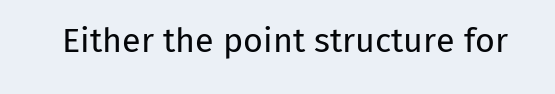Either the point structure for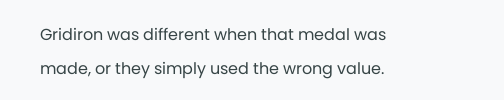Gridiron was different when that medal was made, or they simply used the wrong value.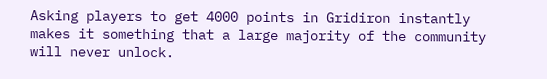Asking players to get 4000 points in Gridiron instantly makes it something that a large majority of the community will never unlock.